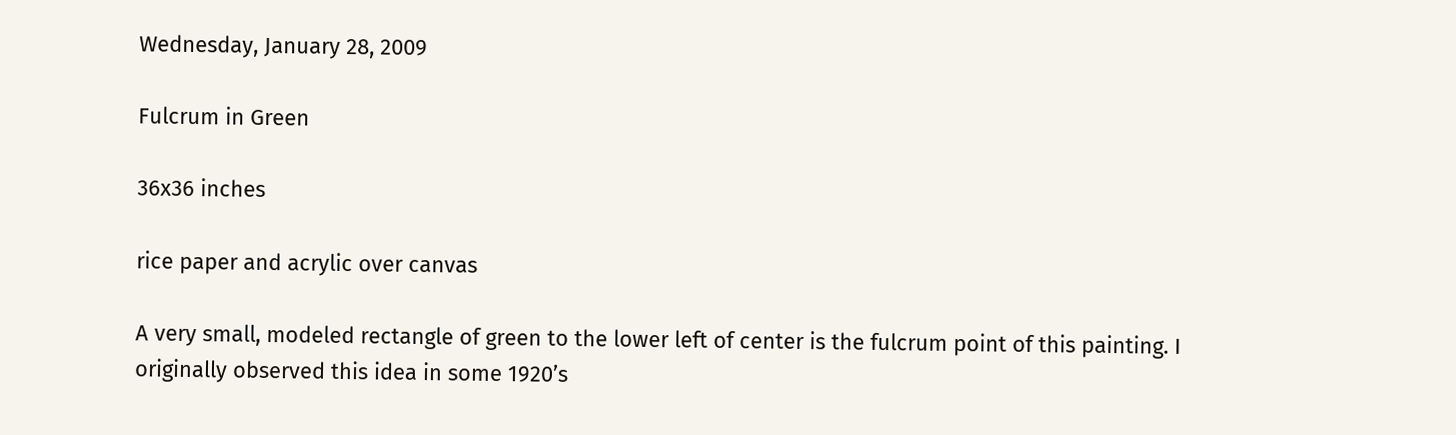Wednesday, January 28, 2009

Fulcrum in Green

36x36 inches

rice paper and acrylic over canvas

A very small, modeled rectangle of green to the lower left of center is the fulcrum point of this painting. I originally observed this idea in some 1920’s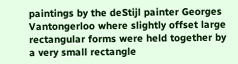paintings by the deStijl painter Georges Vantongerloo where slightly offset large rectangular forms were held together by a very small rectangle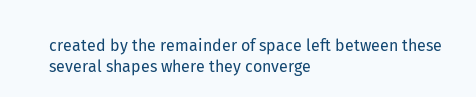created by the remainder of space left between these several shapes where they converge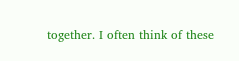together. I often think of these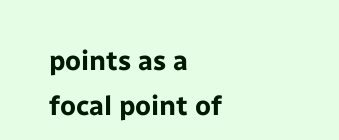points as a focal point of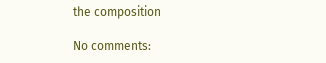the composition

No comments: